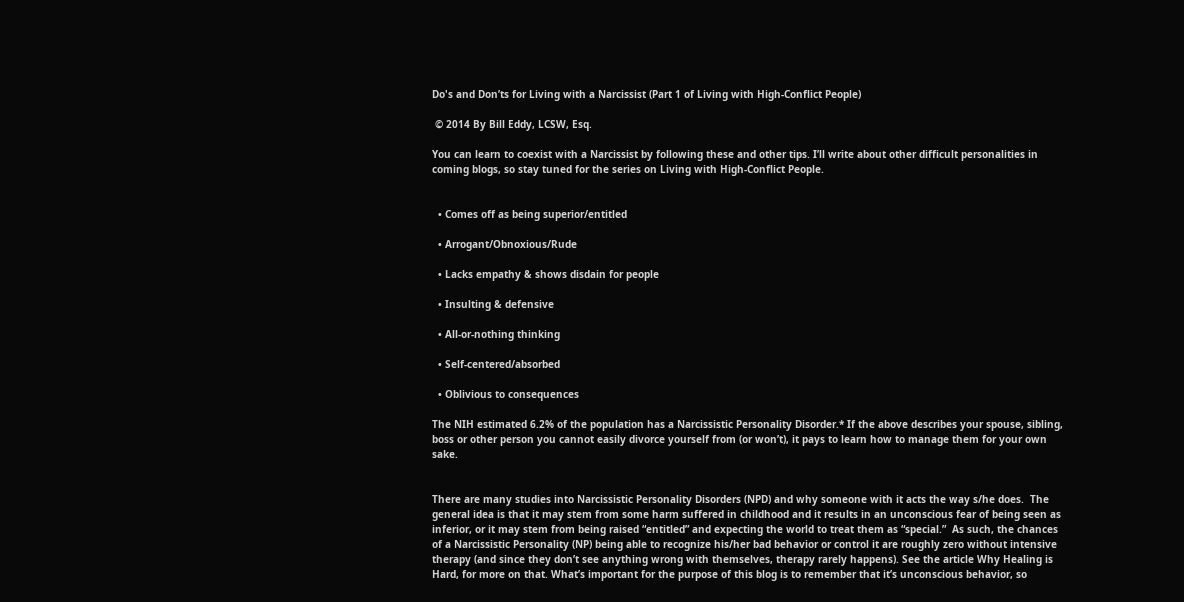Do's and Don’ts for Living with a Narcissist (Part 1 of Living with High-Conflict People)

 © 2014 By Bill Eddy, LCSW, Esq.

You can learn to coexist with a Narcissist by following these and other tips. I’ll write about other difficult personalities in coming blogs, so stay tuned for the series on Living with High-Conflict People.


  • Comes off as being superior/entitled

  • Arrogant/Obnoxious/Rude

  • Lacks empathy & shows disdain for people

  • Insulting & defensive

  • All-or-nothing thinking

  • Self-centered/absorbed

  • Oblivious to consequences

The NIH estimated 6.2% of the population has a Narcissistic Personality Disorder.* If the above describes your spouse, sibling, boss or other person you cannot easily divorce yourself from (or won’t), it pays to learn how to manage them for your own sake.


There are many studies into Narcissistic Personality Disorders (NPD) and why someone with it acts the way s/he does.  The general idea is that it may stem from some harm suffered in childhood and it results in an unconscious fear of being seen as inferior, or it may stem from being raised “entitled” and expecting the world to treat them as “special.”  As such, the chances of a Narcissistic Personality (NP) being able to recognize his/her bad behavior or control it are roughly zero without intensive therapy (and since they don’t see anything wrong with themselves, therapy rarely happens). See the article Why Healing is Hard, for more on that. What’s important for the purpose of this blog is to remember that it’s unconscious behavior, so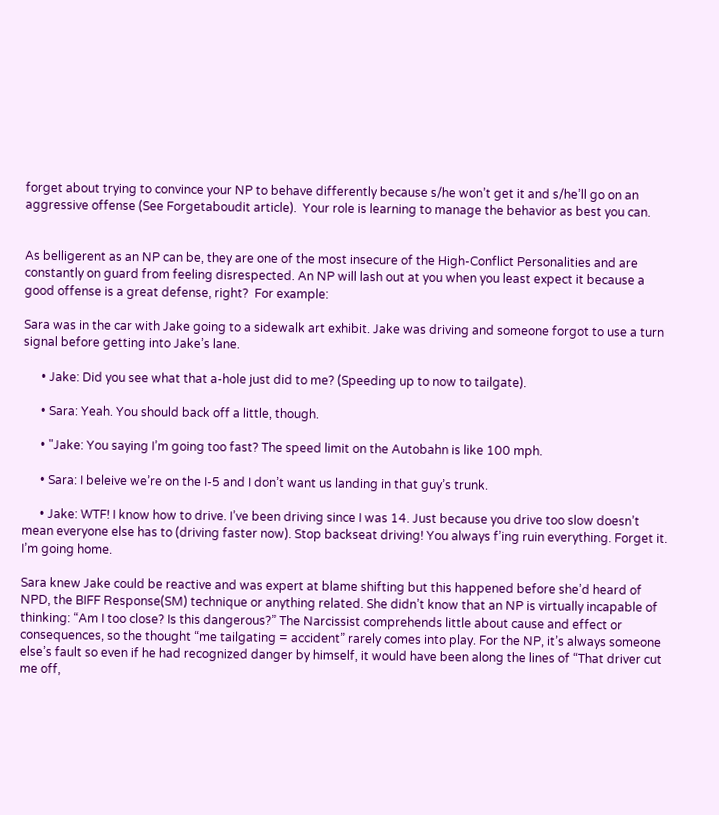forget about trying to convince your NP to behave differently because s/he won’t get it and s/he’ll go on an aggressive offense (See Forgetaboudit article).  Your role is learning to manage the behavior as best you can.


As belligerent as an NP can be, they are one of the most insecure of the High-Conflict Personalities and are constantly on guard from feeling disrespected. An NP will lash out at you when you least expect it because a good offense is a great defense, right?  For example:

Sara was in the car with Jake going to a sidewalk art exhibit. Jake was driving and someone forgot to use a turn signal before getting into Jake’s lane.

      • Jake: Did you see what that a-hole just did to me? (Speeding up to now to tailgate).

      • Sara: Yeah. You should back off a little, though.

      • "Jake: You saying I’m going too fast? The speed limit on the Autobahn is like 100 mph.

      • Sara: I beleive we’re on the I-5 and I don’t want us landing in that guy’s trunk.

      • Jake: WTF! I know how to drive. I’ve been driving since I was 14. Just because you drive too slow doesn’t mean everyone else has to (driving faster now). Stop backseat driving! You always f’ing ruin everything. Forget it. I’m going home.

Sara knew Jake could be reactive and was expert at blame shifting but this happened before she’d heard of NPD, the BIFF Response(SM) technique or anything related. She didn’t know that an NP is virtually incapable of thinking: “Am I too close? Is this dangerous?” The Narcissist comprehends little about cause and effect or consequences, so the thought “me tailgating = accident” rarely comes into play. For the NP, it’s always someone else’s fault so even if he had recognized danger by himself, it would have been along the lines of “That driver cut me off,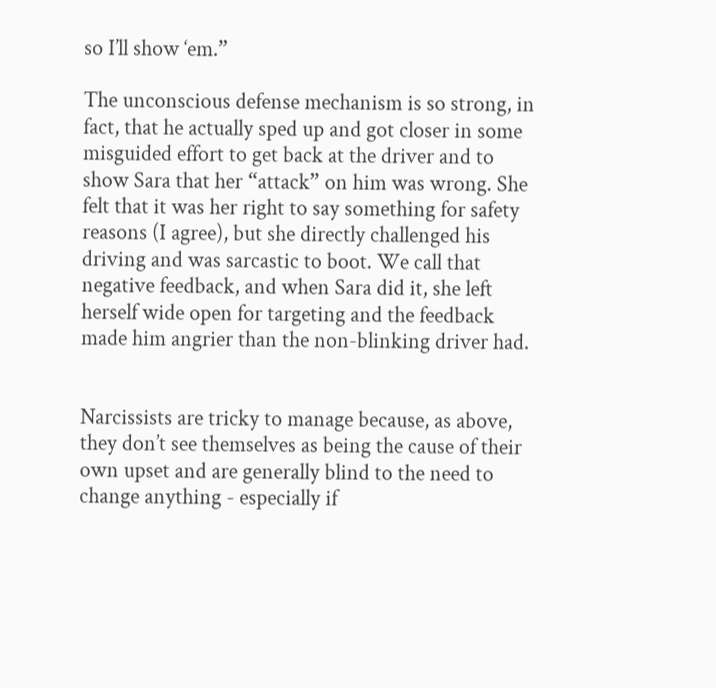so I’ll show ‘em.”

The unconscious defense mechanism is so strong, in fact, that he actually sped up and got closer in some misguided effort to get back at the driver and to show Sara that her “attack” on him was wrong. She felt that it was her right to say something for safety reasons (I agree), but she directly challenged his driving and was sarcastic to boot. We call that negative feedback, and when Sara did it, she left herself wide open for targeting and the feedback made him angrier than the non-blinking driver had.


Narcissists are tricky to manage because, as above, they don’t see themselves as being the cause of their own upset and are generally blind to the need to change anything - especially if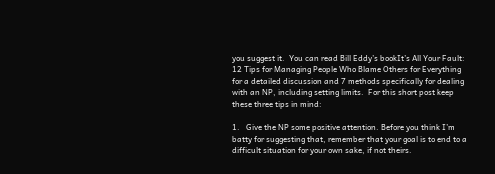you suggest it.  You can read Bill Eddy’s bookIt’s All Your Fault: 12 Tips for Managing People Who Blame Others for Everything for a detailed discussion and 7 methods specifically for dealing with an NP, including setting limits.  For this short post keep these three tips in mind:

1.   Give the NP some positive attention. Before you think I’m batty for suggesting that, remember that your goal is to end to a difficult situation for your own sake, if not theirs.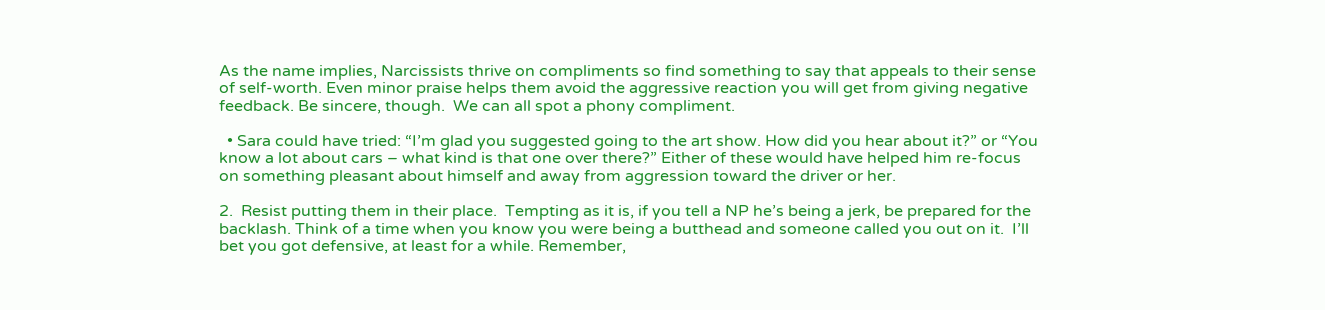As the name implies, Narcissists thrive on compliments so find something to say that appeals to their sense of self-worth. Even minor praise helps them avoid the aggressive reaction you will get from giving negative feedback. Be sincere, though.  We can all spot a phony compliment.

  • Sara could have tried: “I’m glad you suggested going to the art show. How did you hear about it?” or “You know a lot about cars – what kind is that one over there?” Either of these would have helped him re-focus on something pleasant about himself and away from aggression toward the driver or her.

2.  Resist putting them in their place.  Tempting as it is, if you tell a NP he’s being a jerk, be prepared for the backlash. Think of a time when you know you were being a butthead and someone called you out on it.  I’ll bet you got defensive, at least for a while. Remember,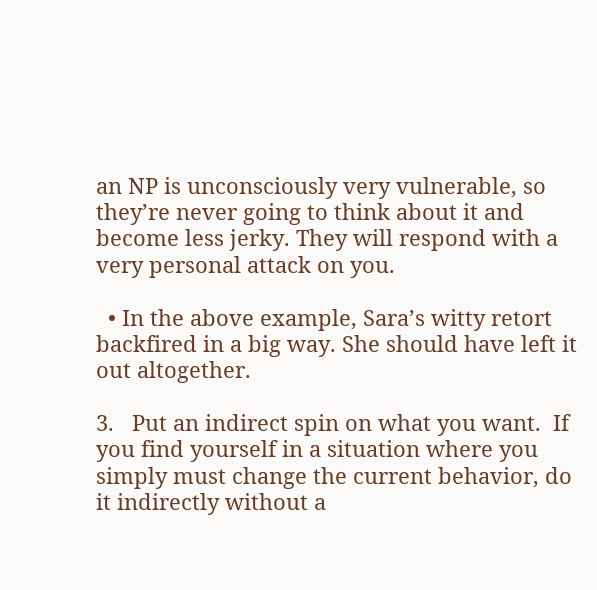an NP is unconsciously very vulnerable, so they’re never going to think about it and become less jerky. They will respond with a very personal attack on you.

  • In the above example, Sara’s witty retort backfired in a big way. She should have left it out altogether.

3.   Put an indirect spin on what you want.  If you find yourself in a situation where you simply must change the current behavior, do it indirectly without a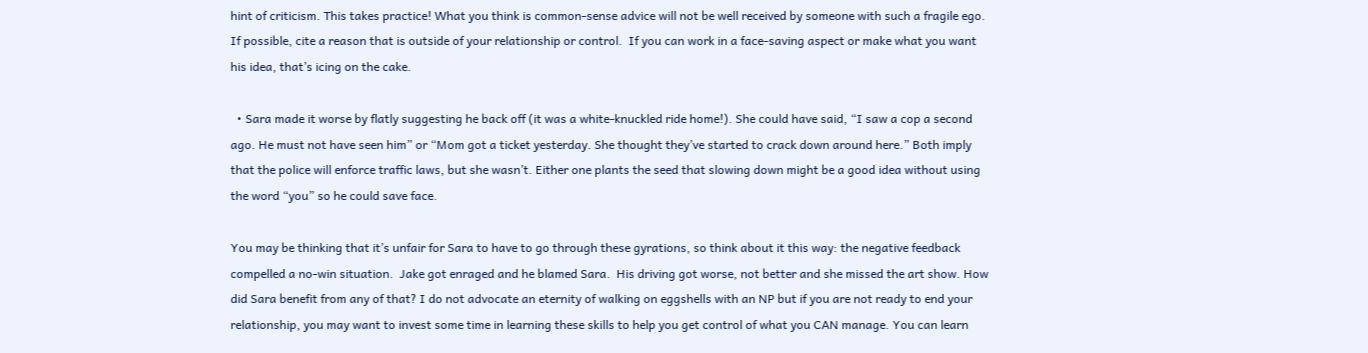hint of criticism. This takes practice! What you think is common-sense advice will not be well received by someone with such a fragile ego.  If possible, cite a reason that is outside of your relationship or control.  If you can work in a face-saving aspect or make what you want his idea, that’s icing on the cake.

  • Sara made it worse by flatly suggesting he back off (it was a white-knuckled ride home!). She could have said, “I saw a cop a second ago. He must not have seen him” or “Mom got a ticket yesterday. She thought they’ve started to crack down around here.” Both imply that the police will enforce traffic laws, but she wasn’t. Either one plants the seed that slowing down might be a good idea without using the word “you” so he could save face.

You may be thinking that it’s unfair for Sara to have to go through these gyrations, so think about it this way: the negative feedback compelled a no-win situation.  Jake got enraged and he blamed Sara.  His driving got worse, not better and she missed the art show. How did Sara benefit from any of that? I do not advocate an eternity of walking on eggshells with an NP but if you are not ready to end your relationship, you may want to invest some time in learning these skills to help you get control of what you CAN manage. You can learn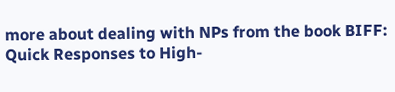more about dealing with NPs from the book BIFF: Quick Responses to High-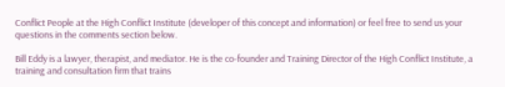Conflict People at the High Conflict Institute (developer of this concept and information) or feel free to send us your questions in the comments section below.

Bill Eddy is a lawyer, therapist, and mediator. He is the co-founder and Training Director of the High Conflict Institute, a training and consultation firm that trains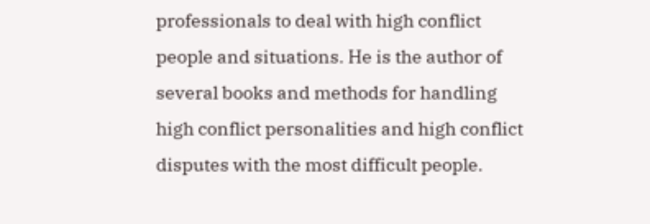professionals to deal with high conflict people and situations. He is the author of several books and methods for handling high conflict personalities and high conflict disputes with the most difficult people.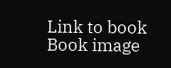Link to book
Book image